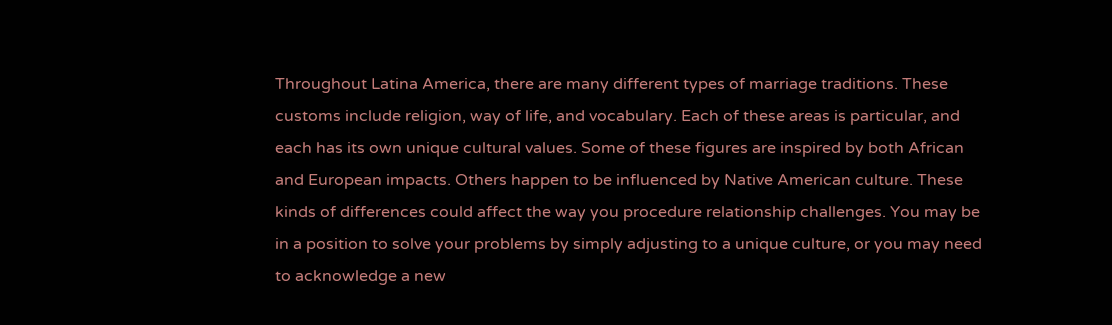Throughout Latina America, there are many different types of marriage traditions. These customs include religion, way of life, and vocabulary. Each of these areas is particular, and each has its own unique cultural values. Some of these figures are inspired by both African and European impacts. Others happen to be influenced by Native American culture. These kinds of differences could affect the way you procedure relationship challenges. You may be in a position to solve your problems by simply adjusting to a unique culture, or you may need to acknowledge a new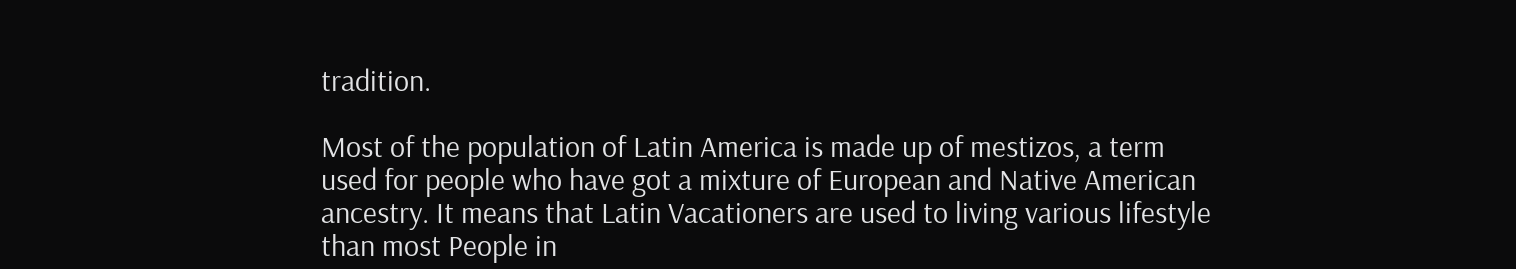tradition.

Most of the population of Latin America is made up of mestizos, a term used for people who have got a mixture of European and Native American ancestry. It means that Latin Vacationers are used to living various lifestyle than most People in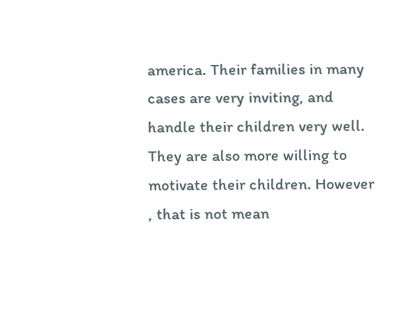america. Their families in many cases are very inviting, and handle their children very well. They are also more willing to motivate their children. However , that is not mean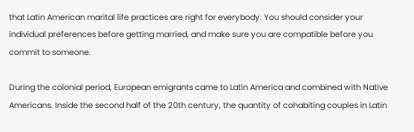that Latin American marital life practices are right for everybody. You should consider your individual preferences before getting married, and make sure you are compatible before you commit to someone.

During the colonial period, European emigrants came to Latin America and combined with Native Americans. Inside the second half of the 20th century, the quantity of cohabiting couples in Latin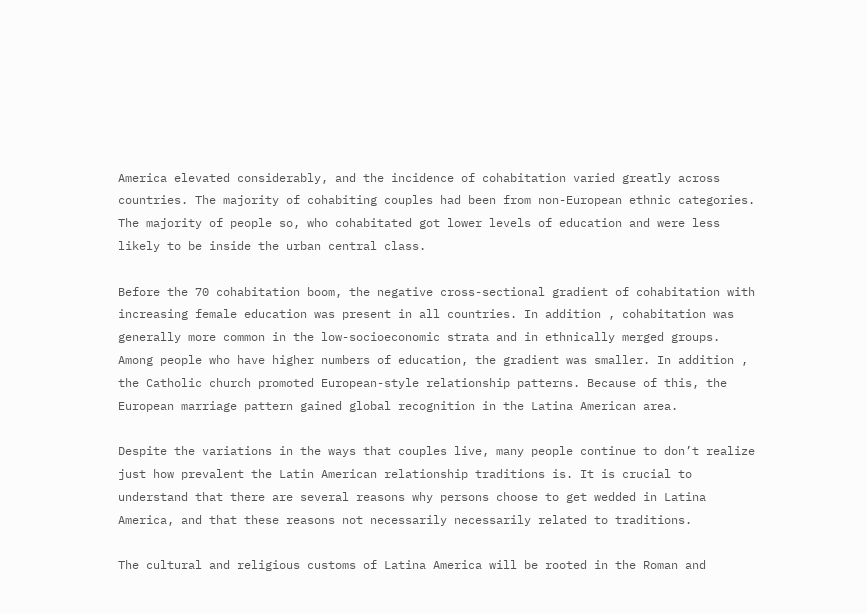America elevated considerably, and the incidence of cohabitation varied greatly across countries. The majority of cohabiting couples had been from non-European ethnic categories. The majority of people so, who cohabitated got lower levels of education and were less likely to be inside the urban central class.

Before the 70 cohabitation boom, the negative cross-sectional gradient of cohabitation with increasing female education was present in all countries. In addition , cohabitation was generally more common in the low-socioeconomic strata and in ethnically merged groups. Among people who have higher numbers of education, the gradient was smaller. In addition , the Catholic church promoted European-style relationship patterns. Because of this, the European marriage pattern gained global recognition in the Latina American area.

Despite the variations in the ways that couples live, many people continue to don’t realize just how prevalent the Latin American relationship traditions is. It is crucial to understand that there are several reasons why persons choose to get wedded in Latina America, and that these reasons not necessarily necessarily related to traditions.

The cultural and religious customs of Latina America will be rooted in the Roman and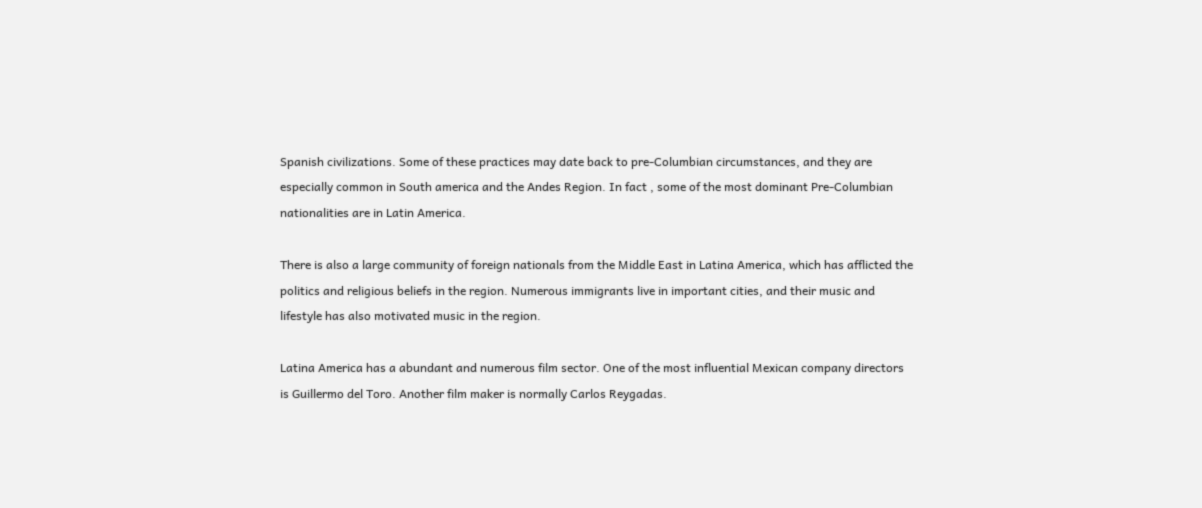Spanish civilizations. Some of these practices may date back to pre-Columbian circumstances, and they are especially common in South america and the Andes Region. In fact , some of the most dominant Pre-Columbian nationalities are in Latin America.

There is also a large community of foreign nationals from the Middle East in Latina America, which has afflicted the politics and religious beliefs in the region. Numerous immigrants live in important cities, and their music and lifestyle has also motivated music in the region.

Latina America has a abundant and numerous film sector. One of the most influential Mexican company directors is Guillermo del Toro. Another film maker is normally Carlos Reygadas.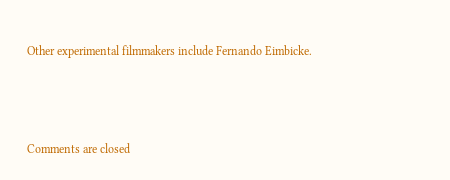Other experimental filmmakers include Fernando Eimbicke.



Comments are closed